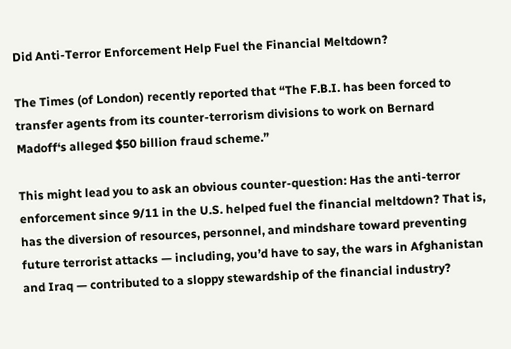Did Anti-Terror Enforcement Help Fuel the Financial Meltdown?

The Times (of London) recently reported that “The F.B.I. has been forced to transfer agents from its counter-terrorism divisions to work on Bernard Madoff‘s alleged $50 billion fraud scheme.”

This might lead you to ask an obvious counter-question: Has the anti-terror enforcement since 9/11 in the U.S. helped fuel the financial meltdown? That is, has the diversion of resources, personnel, and mindshare toward preventing future terrorist attacks — including, you’d have to say, the wars in Afghanistan and Iraq — contributed to a sloppy stewardship of the financial industry?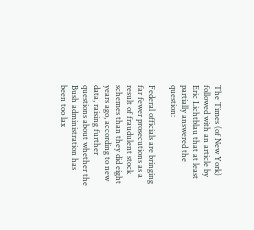The Times (of New York) followed with an article by Eric Lichtblau that at least partially answered the question:

Federal officials are bringing far fewer prosecutions as a result of fraudulent stock schemes than they did eight years ago, according to new data, raising further questions about whether the Bush administration has been too lax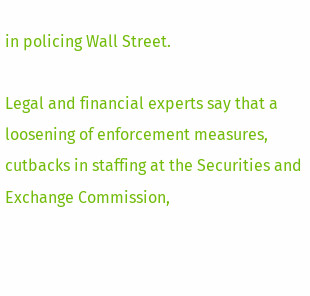in policing Wall Street.

Legal and financial experts say that a loosening of enforcement measures, cutbacks in staffing at the Securities and Exchange Commission,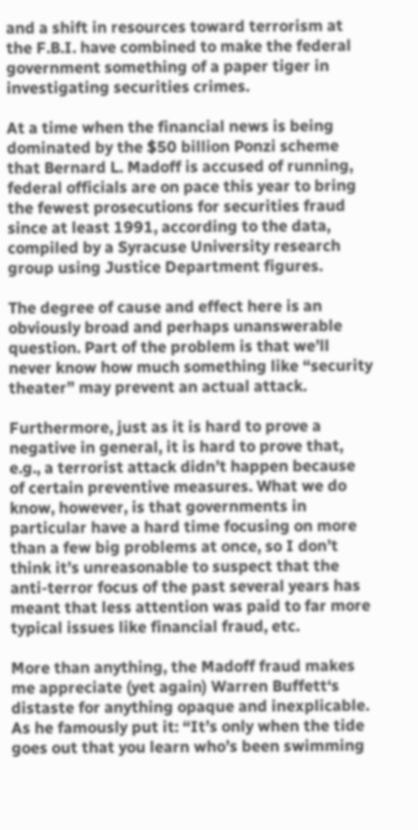and a shift in resources toward terrorism at the F.B.I. have combined to make the federal government something of a paper tiger in investigating securities crimes.

At a time when the financial news is being dominated by the $50 billion Ponzi scheme that Bernard L. Madoff is accused of running, federal officials are on pace this year to bring the fewest prosecutions for securities fraud since at least 1991, according to the data, compiled by a Syracuse University research group using Justice Department figures.

The degree of cause and effect here is an obviously broad and perhaps unanswerable question. Part of the problem is that we’ll never know how much something like “security theater” may prevent an actual attack.

Furthermore, just as it is hard to prove a negative in general, it is hard to prove that, e.g., a terrorist attack didn’t happen because of certain preventive measures. What we do know, however, is that governments in particular have a hard time focusing on more than a few big problems at once, so I don’t think it’s unreasonable to suspect that the anti-terror focus of the past several years has meant that less attention was paid to far more typical issues like financial fraud, etc.

More than anything, the Madoff fraud makes me appreciate (yet again) Warren Buffett‘s distaste for anything opaque and inexplicable. As he famously put it: “It’s only when the tide goes out that you learn who’s been swimming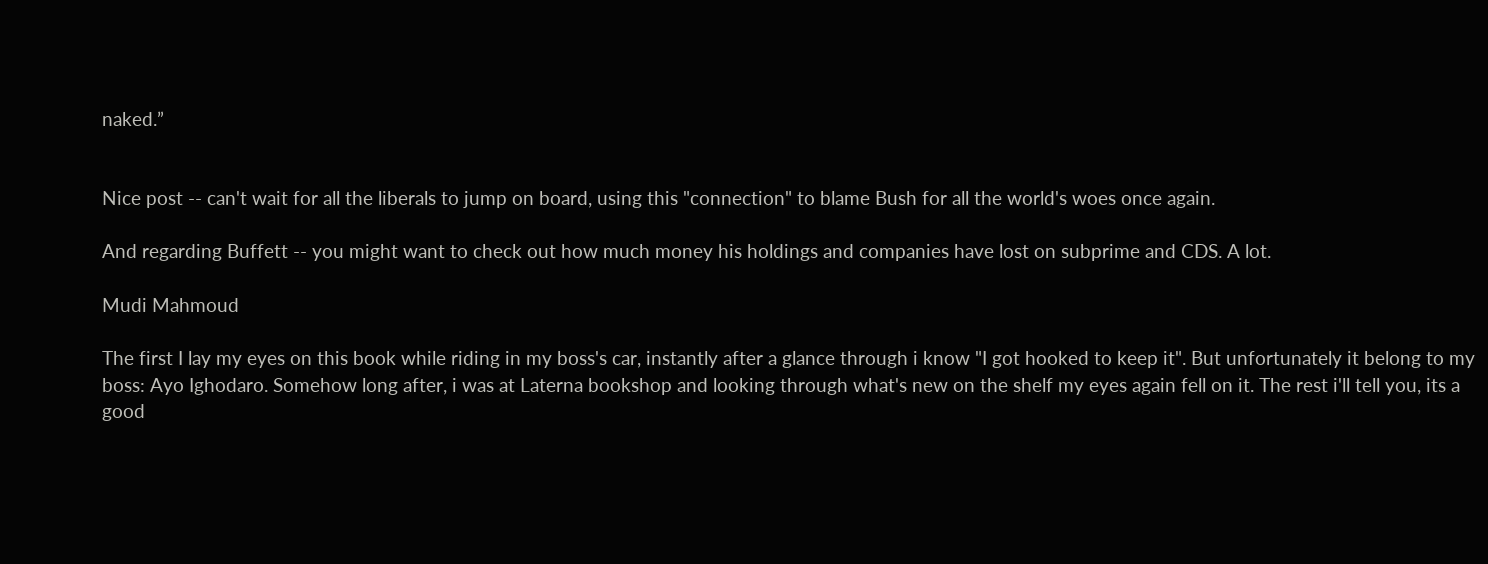naked.”


Nice post -- can't wait for all the liberals to jump on board, using this "connection" to blame Bush for all the world's woes once again.

And regarding Buffett -- you might want to check out how much money his holdings and companies have lost on subprime and CDS. A lot.

Mudi Mahmoud

The first I lay my eyes on this book while riding in my boss's car, instantly after a glance through i know "I got hooked to keep it". But unfortunately it belong to my boss: Ayo Ighodaro. Somehow long after, i was at Laterna bookshop and looking through what's new on the shelf my eyes again fell on it. The rest i'll tell you, its a good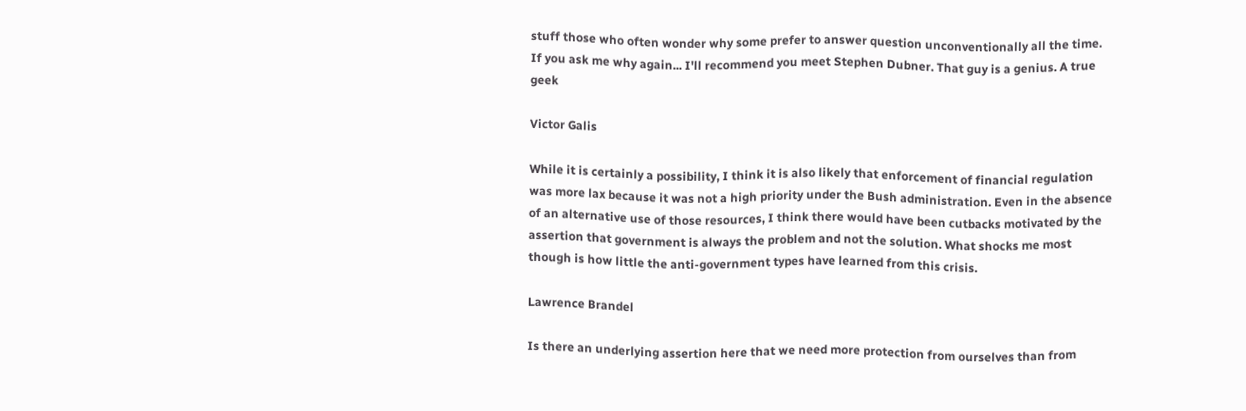stuff those who often wonder why some prefer to answer question unconventionally all the time. If you ask me why again... I'll recommend you meet Stephen Dubner. That guy is a genius. A true geek

Victor Galis

While it is certainly a possibility, I think it is also likely that enforcement of financial regulation was more lax because it was not a high priority under the Bush administration. Even in the absence of an alternative use of those resources, I think there would have been cutbacks motivated by the assertion that government is always the problem and not the solution. What shocks me most though is how little the anti-government types have learned from this crisis.

Lawrence Brandel

Is there an underlying assertion here that we need more protection from ourselves than from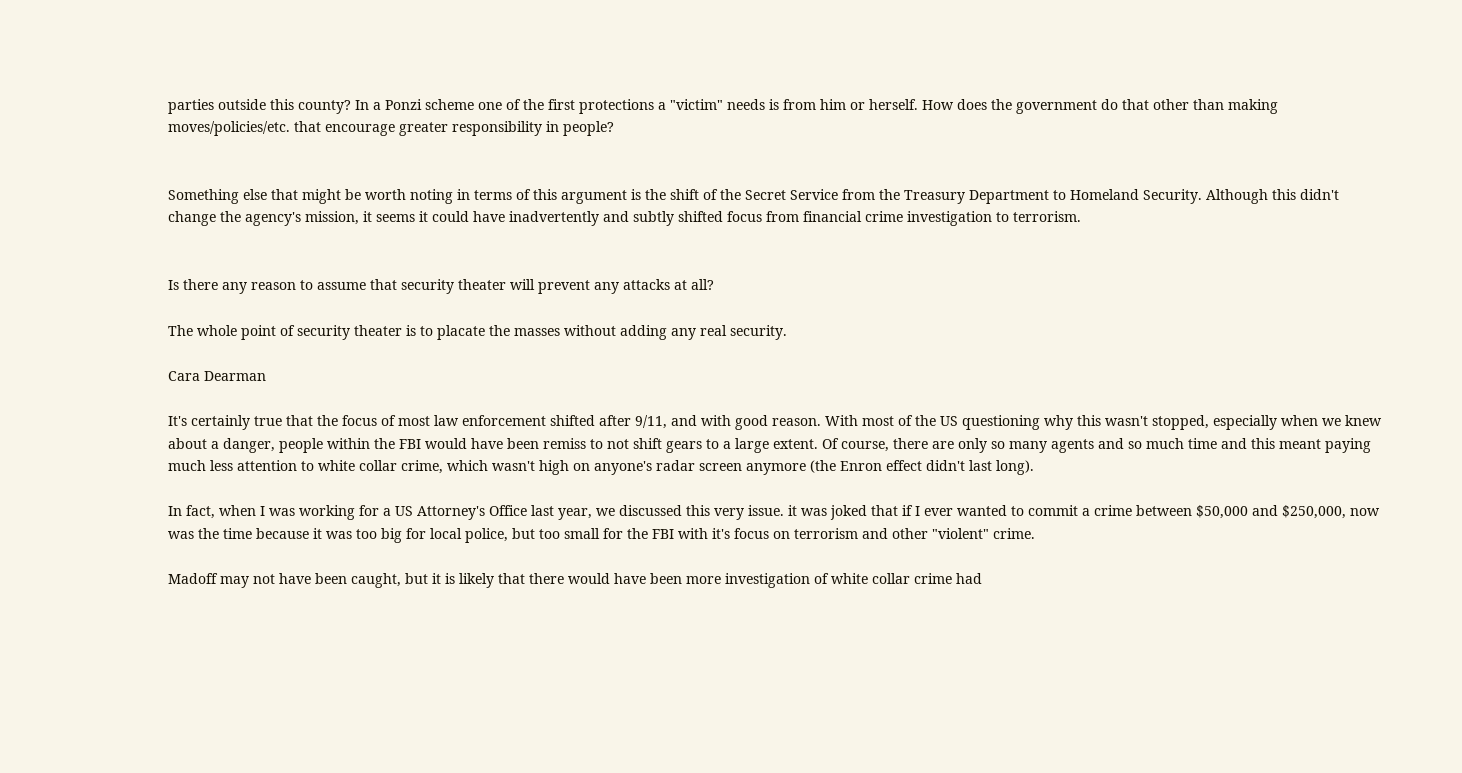parties outside this county? In a Ponzi scheme one of the first protections a "victim" needs is from him or herself. How does the government do that other than making moves/policies/etc. that encourage greater responsibility in people?


Something else that might be worth noting in terms of this argument is the shift of the Secret Service from the Treasury Department to Homeland Security. Although this didn't change the agency's mission, it seems it could have inadvertently and subtly shifted focus from financial crime investigation to terrorism.


Is there any reason to assume that security theater will prevent any attacks at all?

The whole point of security theater is to placate the masses without adding any real security.

Cara Dearman

It's certainly true that the focus of most law enforcement shifted after 9/11, and with good reason. With most of the US questioning why this wasn't stopped, especially when we knew about a danger, people within the FBI would have been remiss to not shift gears to a large extent. Of course, there are only so many agents and so much time and this meant paying much less attention to white collar crime, which wasn't high on anyone's radar screen anymore (the Enron effect didn't last long).

In fact, when I was working for a US Attorney's Office last year, we discussed this very issue. it was joked that if I ever wanted to commit a crime between $50,000 and $250,000, now was the time because it was too big for local police, but too small for the FBI with it's focus on terrorism and other "violent" crime.

Madoff may not have been caught, but it is likely that there would have been more investigation of white collar crime had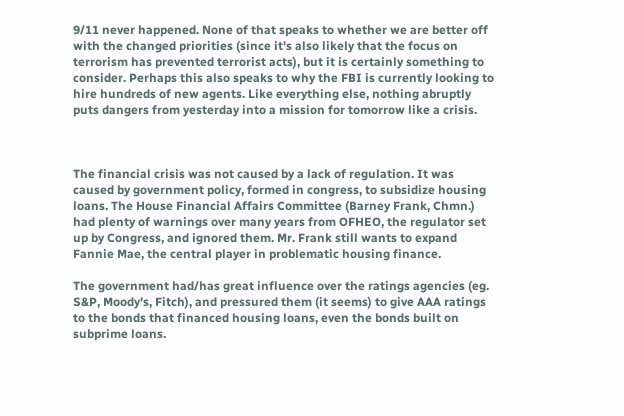9/11 never happened. None of that speaks to whether we are better off with the changed priorities (since it's also likely that the focus on terrorism has prevented terrorist acts), but it is certainly something to consider. Perhaps this also speaks to why the FBI is currently looking to hire hundreds of new agents. Like everything else, nothing abruptly puts dangers from yesterday into a mission for tomorrow like a crisis.



The financial crisis was not caused by a lack of regulation. It was caused by government policy, formed in congress, to subsidize housing loans. The House Financial Affairs Committee (Barney Frank, Chmn.) had plenty of warnings over many years from OFHEO, the regulator set up by Congress, and ignored them. Mr. Frank still wants to expand Fannie Mae, the central player in problematic housing finance.

The government had/has great influence over the ratings agencies (eg. S&P, Moody's, Fitch), and pressured them (it seems) to give AAA ratings to the bonds that financed housing loans, even the bonds built on subprime loans.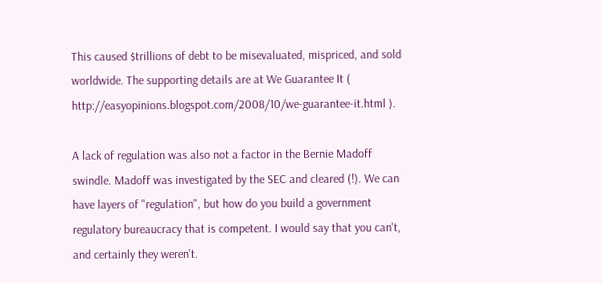This caused $trillions of debt to be misevaluated, mispriced, and sold worldwide. The supporting details are at We Guarantee It ( http://easyopinions.blogspot.com/2008/10/we-guarantee-it.html ).

A lack of regulation was also not a factor in the Bernie Madoff swindle. Madoff was investigated by the SEC and cleared (!). We can have layers of "regulation", but how do you build a government regulatory bureaucracy that is competent. I would say that you can't, and certainly they weren't.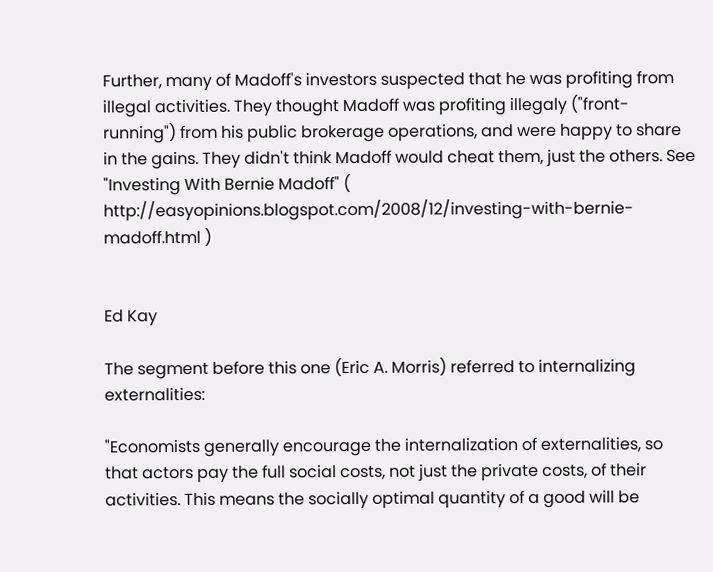Further, many of Madoff's investors suspected that he was profiting from illegal activities. They thought Madoff was profiting illegaly ("front-running") from his public brokerage operations, and were happy to share in the gains. They didn't think Madoff would cheat them, just the others. See "Investing With Bernie Madoff" ( http://easyopinions.blogspot.com/2008/12/investing-with-bernie-madoff.html )


Ed Kay

The segment before this one (Eric A. Morris) referred to internalizing externalities:

"Economists generally encourage the internalization of externalities, so that actors pay the full social costs, not just the private costs, of their activities. This means the socially optimal quantity of a good will be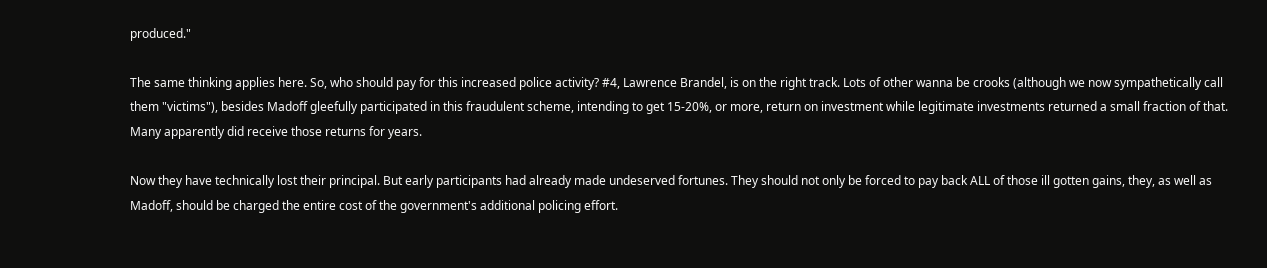produced."

The same thinking applies here. So, who should pay for this increased police activity? #4, Lawrence Brandel, is on the right track. Lots of other wanna be crooks (although we now sympathetically call them "victims"), besides Madoff gleefully participated in this fraudulent scheme, intending to get 15-20%, or more, return on investment while legitimate investments returned a small fraction of that. Many apparently did receive those returns for years.

Now they have technically lost their principal. But early participants had already made undeserved fortunes. They should not only be forced to pay back ALL of those ill gotten gains, they, as well as Madoff, should be charged the entire cost of the government's additional policing effort.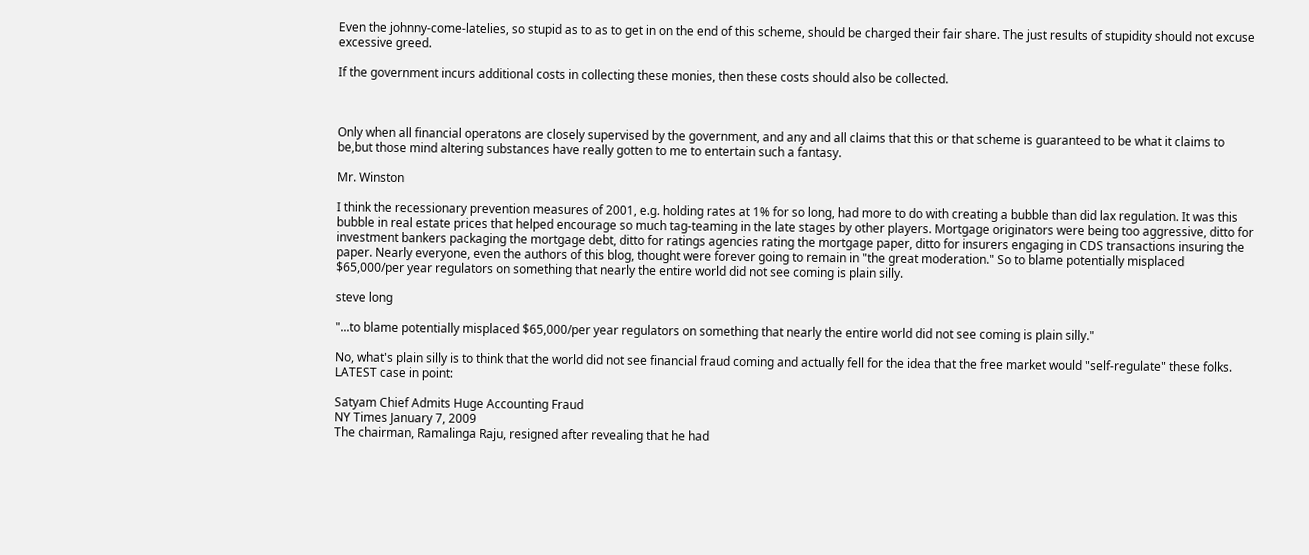Even the johnny-come-latelies, so stupid as to as to get in on the end of this scheme, should be charged their fair share. The just results of stupidity should not excuse excessive greed.

If the government incurs additional costs in collecting these monies, then these costs should also be collected.



Only when all financial operatons are closely supervised by the government, and any and all claims that this or that scheme is guaranteed to be what it claims to be,but those mind altering substances have really gotten to me to entertain such a fantasy.

Mr. Winston

I think the recessionary prevention measures of 2001, e.g. holding rates at 1% for so long, had more to do with creating a bubble than did lax regulation. It was this bubble in real estate prices that helped encourage so much tag-teaming in the late stages by other players. Mortgage originators were being too aggressive, ditto for investment bankers packaging the mortgage debt, ditto for ratings agencies rating the mortgage paper, ditto for insurers engaging in CDS transactions insuring the paper. Nearly everyone, even the authors of this blog, thought were forever going to remain in "the great moderation." So to blame potentially misplaced $65,000/per year regulators on something that nearly the entire world did not see coming is plain silly.

steve long

"...to blame potentially misplaced $65,000/per year regulators on something that nearly the entire world did not see coming is plain silly."

No, what's plain silly is to think that the world did not see financial fraud coming and actually fell for the idea that the free market would "self-regulate" these folks. LATEST case in point:

Satyam Chief Admits Huge Accounting Fraud
NY Times January 7, 2009
The chairman, Ramalinga Raju, resigned after revealing that he had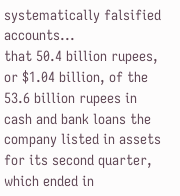systematically falsified accounts...
that 50.4 billion rupees, or $1.04 billion, of the 53.6 billion rupees in cash and bank loans the company listed in assets for its second quarter, which ended in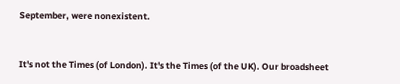September, were nonexistent.


It's not the Times (of London). It's the Times (of the UK). Our broadsheet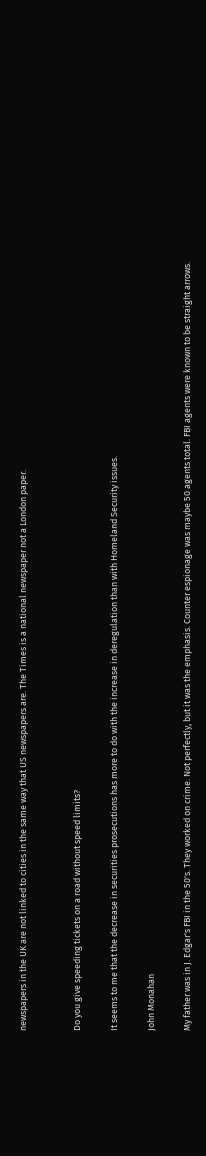newspapers in the UK are not linked to cities in the same way that US newspapers are. The Times is a national newspaper not a London paper.


Do you give speeding tickets on a road without speed limits?

It seems to me that the decrease in securities prosecutions has more to do with the increase in deregulation than with Homeland Security issues.

John Monahan

My father was in J. Edgar's FBI in the 50's. They worked on crime. Not perfectly, but it was the emphasis. Counter espionage was maybe 50 agents total. FBI agents were known to be straight arrows.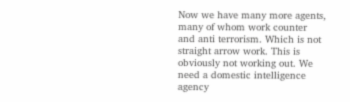Now we have many more agents, many of whom work counter and anti terrorism. Which is not straight arrow work. This is obviously not working out. We need a domestic intelligence agency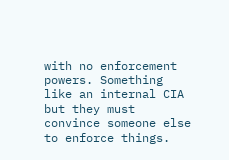with no enforcement powers. Something like an internal CIA but they must convince someone else to enforce things.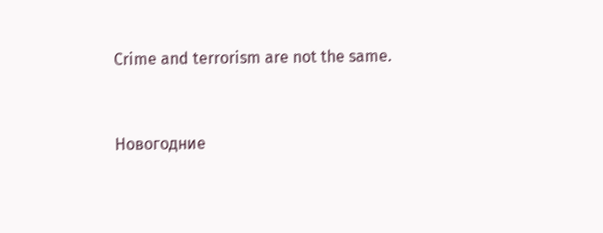Crime and terrorism are not the same.


Новогодние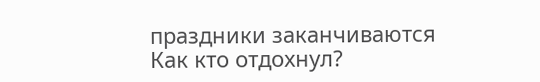праздники заканчиваются
Как кто отдохнул?